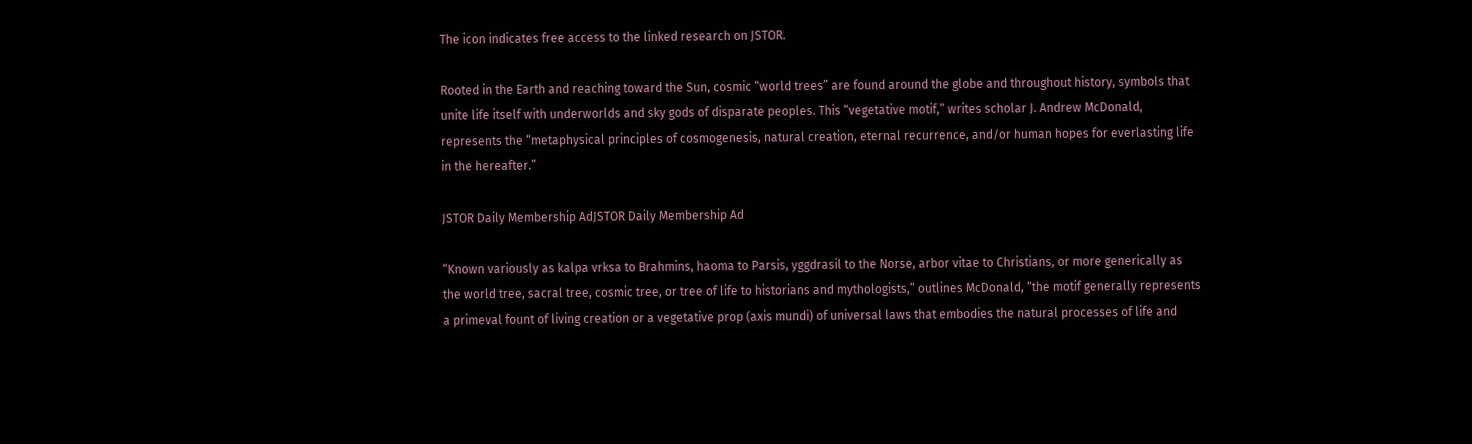The icon indicates free access to the linked research on JSTOR.

Rooted in the Earth and reaching toward the Sun, cosmic “world trees” are found around the globe and throughout history, symbols that unite life itself with underworlds and sky gods of disparate peoples. This “vegetative motif,” writes scholar J. Andrew McDonald, represents the “metaphysical principles of cosmogenesis, natural creation, eternal recurrence, and/or human hopes for everlasting life in the hereafter.”

JSTOR Daily Membership AdJSTOR Daily Membership Ad

“Known variously as kalpa vrksa to Brahmins, haoma to Parsis, yggdrasil to the Norse, arbor vitae to Christians, or more generically as the world tree, sacral tree, cosmic tree, or tree of life to historians and mythologists,” outlines McDonald, “the motif generally represents a primeval fount of living creation or a vegetative prop (axis mundi) of universal laws that embodies the natural processes of life and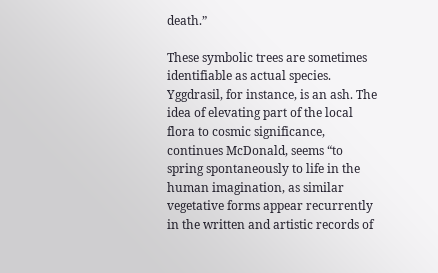death.”

These symbolic trees are sometimes identifiable as actual species. Yggdrasil, for instance, is an ash. The idea of elevating part of the local flora to cosmic significance, continues McDonald, seems “to spring spontaneously to life in the human imagination, as similar vegetative forms appear recurrently in the written and artistic records of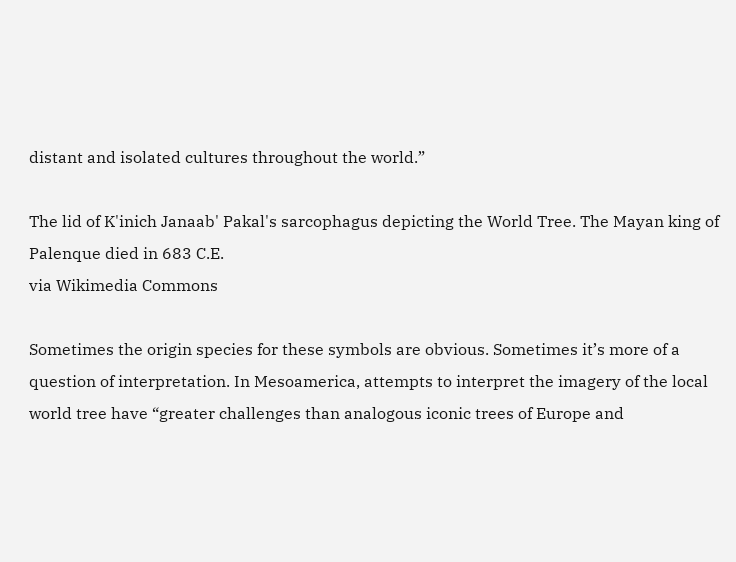distant and isolated cultures throughout the world.”

The lid of K'inich Janaab' Pakal's sarcophagus depicting the World Tree. The Mayan king of Palenque died in 683 C.E.
via Wikimedia Commons

Sometimes the origin species for these symbols are obvious. Sometimes it’s more of a question of interpretation. In Mesoamerica, attempts to interpret the imagery of the local world tree have “greater challenges than analogous iconic trees of Europe and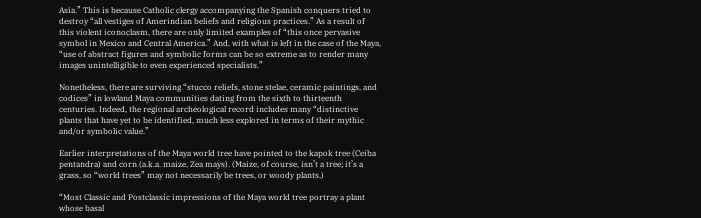Asia.” This is because Catholic clergy accompanying the Spanish conquers tried to destroy “all vestiges of Amerindian beliefs and religious practices.” As a result of this violent iconoclasm, there are only limited examples of “this once pervasive symbol in Mexico and Central America.” And, with what is left in the case of the Maya, “use of abstract figures and symbolic forms can be so extreme as to render many images unintelligible to even experienced specialists.”

Nonetheless, there are surviving “stucco reliefs, stone stelae, ceramic paintings, and codices” in lowland Maya communities dating from the sixth to thirteenth centuries. Indeed, the regional archeological record includes many “distinctive plants that have yet to be identified, much less explored in terms of their mythic and/or symbolic value.”

Earlier interpretations of the Maya world tree have pointed to the kapok tree (Ceiba pentandra) and corn (a.k.a. maize, Zea mays). (Maize, of course, isn’t a tree; it’s a grass, so “world trees” may not necessarily be trees, or woody plants.)

“Most Classic and Postclassic impressions of the Maya world tree portray a plant whose basal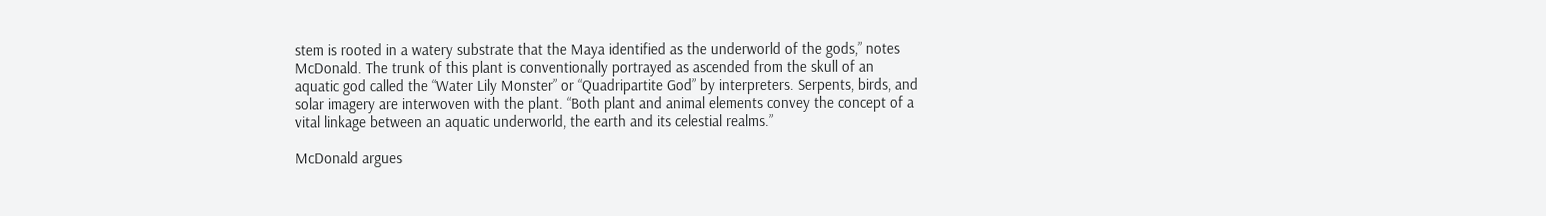stem is rooted in a watery substrate that the Maya identified as the underworld of the gods,” notes McDonald. The trunk of this plant is conventionally portrayed as ascended from the skull of an aquatic god called the “Water Lily Monster” or “Quadripartite God” by interpreters. Serpents, birds, and solar imagery are interwoven with the plant. “Both plant and animal elements convey the concept of a vital linkage between an aquatic underworld, the earth and its celestial realms.”

McDonald argues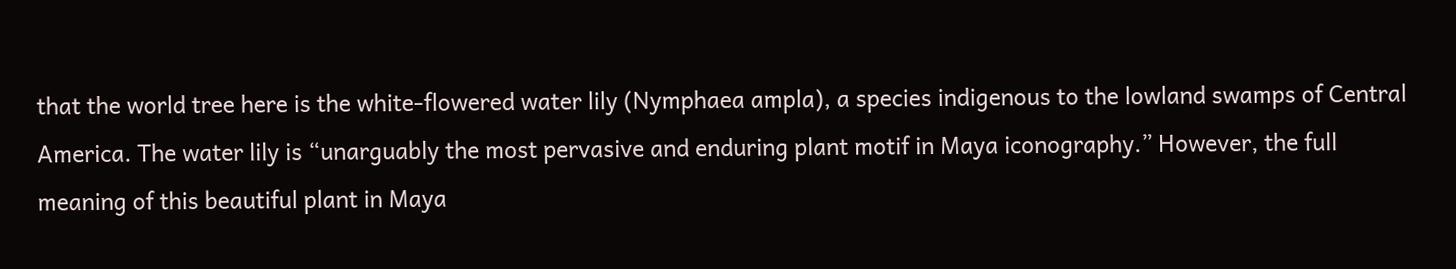that the world tree here is the white-flowered water lily (Nymphaea ampla), a species indigenous to the lowland swamps of Central America. The water lily is “unarguably the most pervasive and enduring plant motif in Maya iconography.” However, the full meaning of this beautiful plant in Maya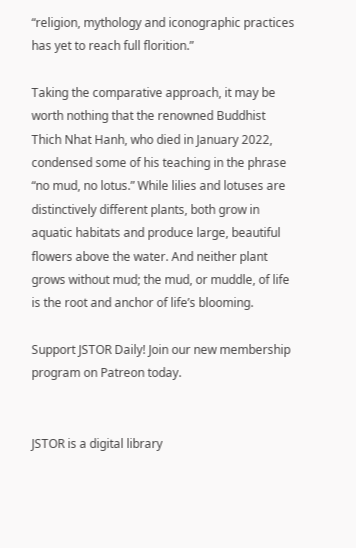“religion, mythology and iconographic practices has yet to reach full florition.”

Taking the comparative approach, it may be worth nothing that the renowned Buddhist Thich Nhat Hanh, who died in January 2022, condensed some of his teaching in the phrase “no mud, no lotus.” While lilies and lotuses are distinctively different plants, both grow in aquatic habitats and produce large, beautiful flowers above the water. And neither plant grows without mud; the mud, or muddle, of life is the root and anchor of life’s blooming.

Support JSTOR Daily! Join our new membership program on Patreon today.


JSTOR is a digital library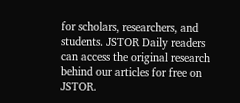for scholars, researchers, and students. JSTOR Daily readers can access the original research behind our articles for free on JSTOR.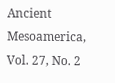Ancient Mesoamerica, Vol. 27, No. 2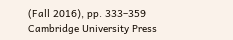(Fall 2016), pp. 333–359
Cambridge University Press